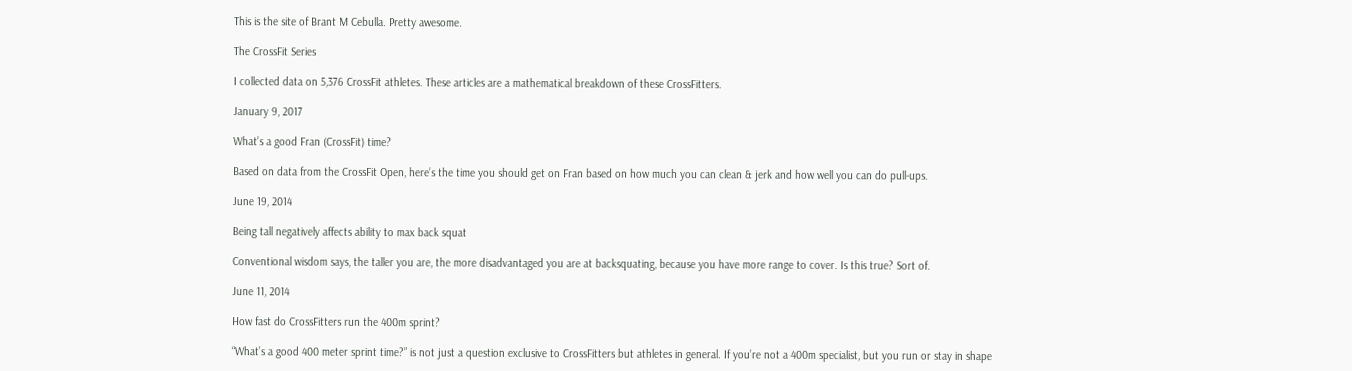This is the site of Brant M Cebulla. Pretty awesome.

The CrossFit Series

I collected data on 5,376 CrossFit athletes. These articles are a mathematical breakdown of these CrossFitters.

January 9, 2017

What’s a good Fran (CrossFit) time?

Based on data from the CrossFit Open, here’s the time you should get on Fran based on how much you can clean & jerk and how well you can do pull-ups.

June 19, 2014

Being tall negatively affects ability to max back squat

Conventional wisdom says, the taller you are, the more disadvantaged you are at backsquating, because you have more range to cover. Is this true? Sort of.

June 11, 2014

How fast do CrossFitters run the 400m sprint?

“What’s a good 400 meter sprint time?” is not just a question exclusive to CrossFitters but athletes in general. If you’re not a 400m specialist, but you run or stay in shape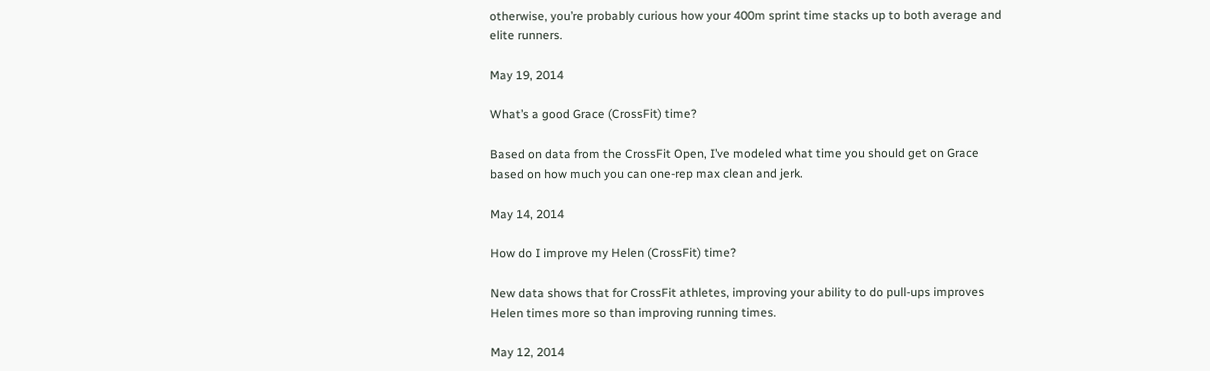otherwise, you’re probably curious how your 400m sprint time stacks up to both average and elite runners.

May 19, 2014

What’s a good Grace (CrossFit) time?

Based on data from the CrossFit Open, I’ve modeled what time you should get on Grace based on how much you can one-rep max clean and jerk.

May 14, 2014

How do I improve my Helen (CrossFit) time?

New data shows that for CrossFit athletes, improving your ability to do pull-ups improves Helen times more so than improving running times.

May 12, 2014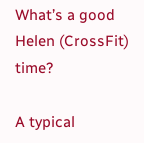What’s a good Helen (CrossFit) time?

A typical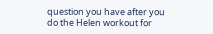question you have after you do the Helen workout for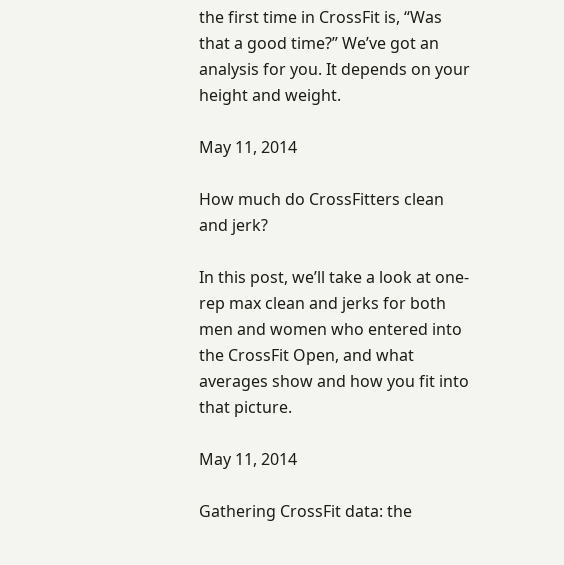the first time in CrossFit is, “Was that a good time?” We’ve got an analysis for you. It depends on your height and weight.

May 11, 2014

How much do CrossFitters clean and jerk?

In this post, we’ll take a look at one-rep max clean and jerks for both men and women who entered into the CrossFit Open, and what averages show and how you fit into that picture.

May 11, 2014

Gathering CrossFit data: the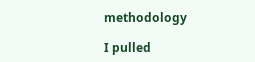methodology

I pulled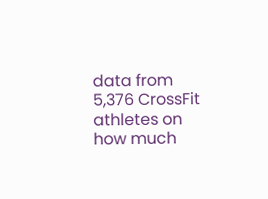data from 5,376 CrossFit athletes on how much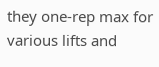they one-rep max for various lifts and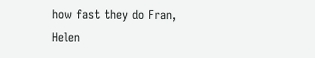how fast they do Fran, Helen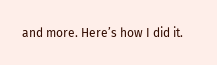and more. Here’s how I did it.